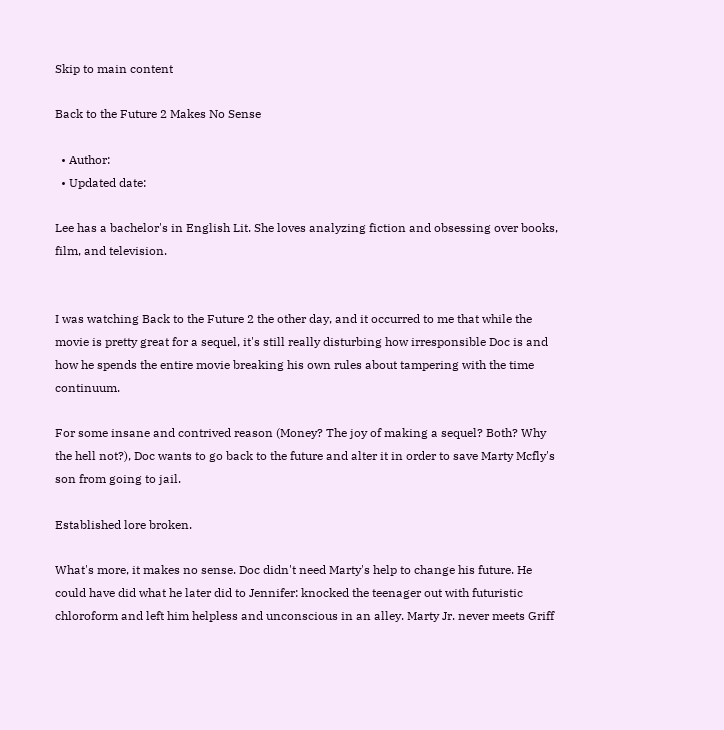Skip to main content

Back to the Future 2 Makes No Sense

  • Author:
  • Updated date:

Lee has a bachelor's in English Lit. She loves analyzing fiction and obsessing over books, film, and television.


I was watching Back to the Future 2 the other day, and it occurred to me that while the movie is pretty great for a sequel, it's still really disturbing how irresponsible Doc is and how he spends the entire movie breaking his own rules about tampering with the time continuum.

For some insane and contrived reason (Money? The joy of making a sequel? Both? Why the hell not?), Doc wants to go back to the future and alter it in order to save Marty Mcfly's son from going to jail.

Established lore broken.

What's more, it makes no sense. Doc didn't need Marty's help to change his future. He could have did what he later did to Jennifer: knocked the teenager out with futuristic chloroform and left him helpless and unconscious in an alley. Marty Jr. never meets Griff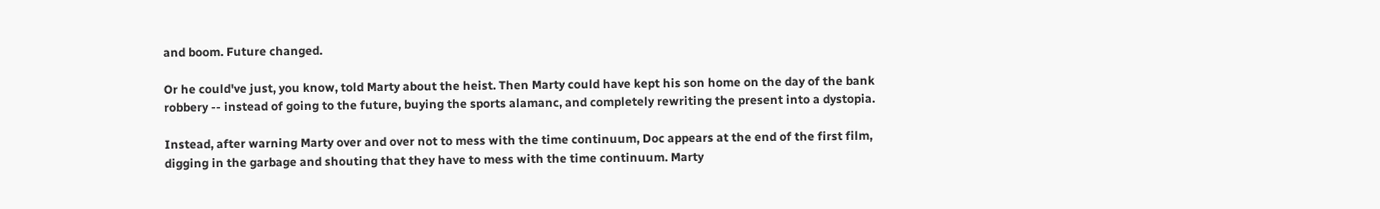and boom. Future changed.

Or he could've just, you know, told Marty about the heist. Then Marty could have kept his son home on the day of the bank robbery -- instead of going to the future, buying the sports alamanc, and completely rewriting the present into a dystopia.

Instead, after warning Marty over and over not to mess with the time continuum, Doc appears at the end of the first film, digging in the garbage and shouting that they have to mess with the time continuum. Marty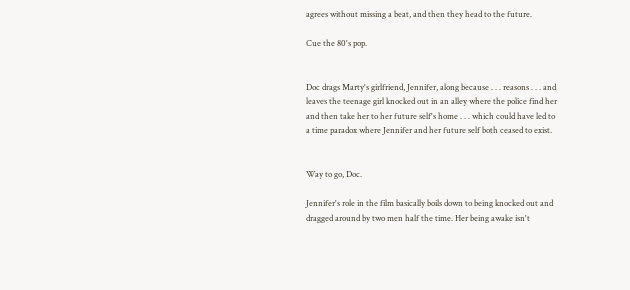agrees without missing a beat, and then they head to the future.

Cue the 80's pop.


Doc drags Marty's girlfriend, Jennifer, along because . . . reasons . . . and leaves the teenage girl knocked out in an alley where the police find her and then take her to her future self's home . . . which could have led to a time paradox where Jennifer and her future self both ceased to exist.


Way to go, Doc.

Jennifer's role in the film basically boils down to being knocked out and dragged around by two men half the time. Her being awake isn't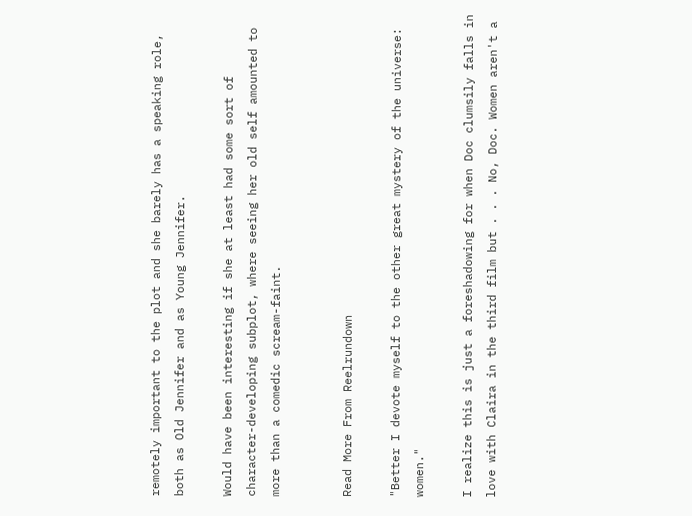remotely important to the plot and she barely has a speaking role, both as Old Jennifer and as Young Jennifer.

Would have been interesting if she at least had some sort of character-developing subplot, where seeing her old self amounted to more than a comedic scream-faint.


Read More From Reelrundown

"Better I devote myself to the other great mystery of the universe: women."

I realize this is just a foreshadowing for when Doc clumsily falls in love with Claira in the third film but . . . No, Doc. Women aren't a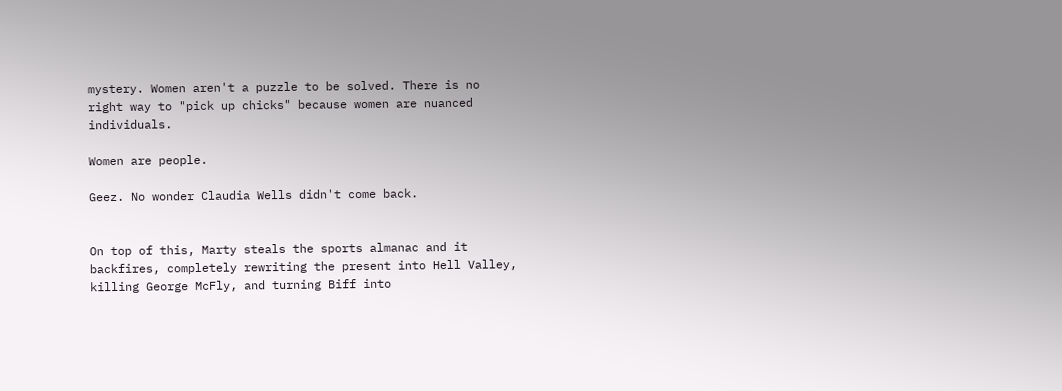mystery. Women aren't a puzzle to be solved. There is no right way to "pick up chicks" because women are nuanced individuals.

Women are people.

Geez. No wonder Claudia Wells didn't come back.


On top of this, Marty steals the sports almanac and it backfires, completely rewriting the present into Hell Valley, killing George McFly, and turning Biff into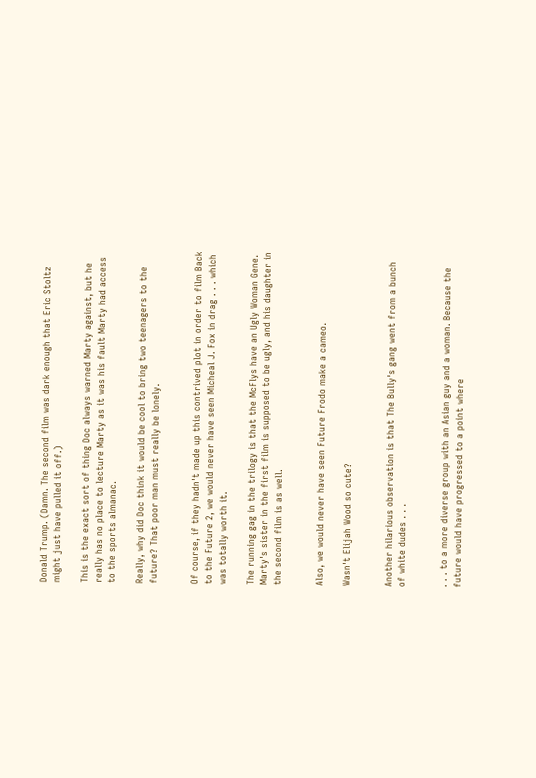Donald Trump. (Damn. The second film was dark enough that Eric Stoltz might just have pulled it off.)

This is the exact sort of thing Doc always warned Marty against, but he really has no place to lecture Marty as it was his fault Marty had access to the sports almanac.

Really, why did Doc think it would be cool to bring two teenagers to the future? That poor man must really be lonely.


Of course, if they hadn't made up this contrived plot in order to film Back to the Future 2, we would never have seen Micheal J. Fox in drag . . . which was totally worth it.

The running gag in the trilogy is that the McFlys have an Ugly Woman Gene. Marty's sister in the first film is supposed to be ugly, and his daughter in the second film is as well.


Also, we would never have seen Future Frodo make a cameo.

Wasn't Elijah Wood so cute?


Another hilarious observation is that The Bully's gang went from a bunch of white dudes . . .


. . . to a more diverse group with an Asian guy and a woman. Because the future would have progressed to a point where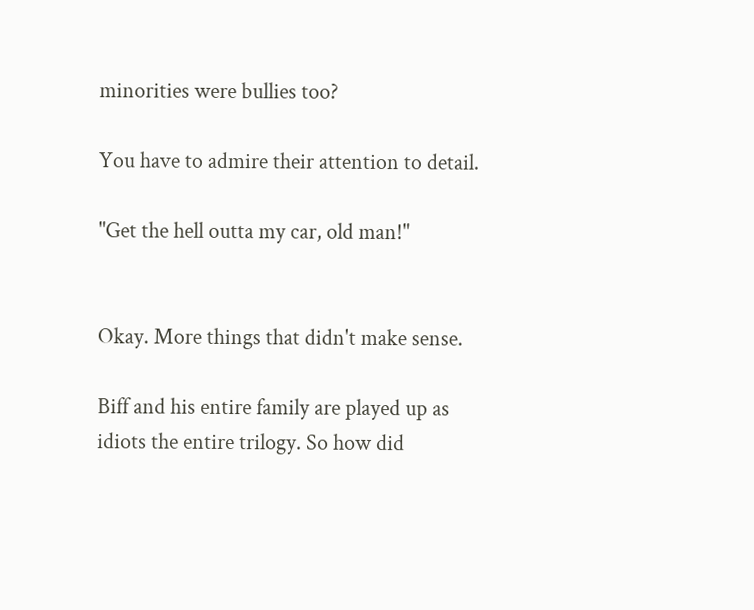minorities were bullies too?

You have to admire their attention to detail.

"Get the hell outta my car, old man!"


Okay. More things that didn't make sense.

Biff and his entire family are played up as idiots the entire trilogy. So how did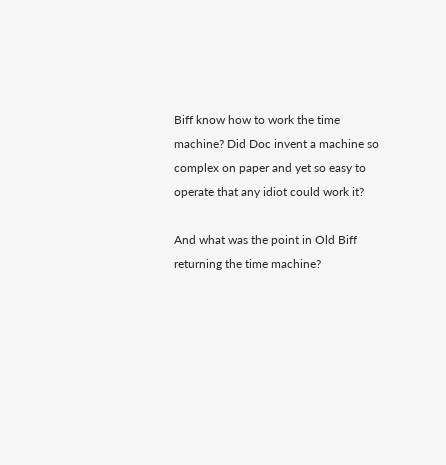Biff know how to work the time machine? Did Doc invent a machine so complex on paper and yet so easy to operate that any idiot could work it?

And what was the point in Old Biff returning the time machine?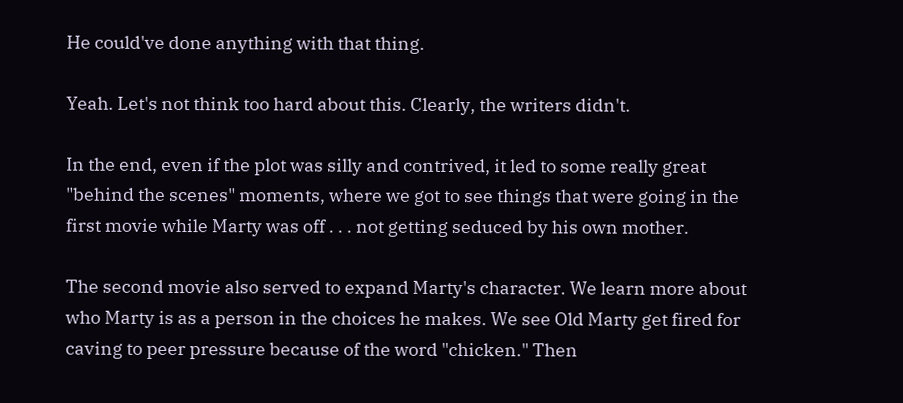He could've done anything with that thing.

Yeah. Let's not think too hard about this. Clearly, the writers didn't.

In the end, even if the plot was silly and contrived, it led to some really great "behind the scenes" moments, where we got to see things that were going in the first movie while Marty was off . . . not getting seduced by his own mother.

The second movie also served to expand Marty's character. We learn more about who Marty is as a person in the choices he makes. We see Old Marty get fired for caving to peer pressure because of the word "chicken." Then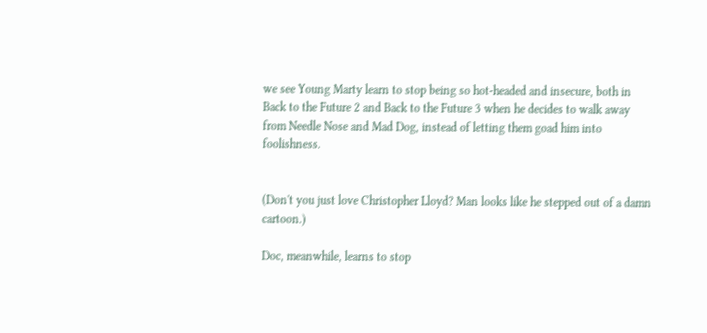we see Young Marty learn to stop being so hot-headed and insecure, both in Back to the Future 2 and Back to the Future 3 when he decides to walk away from Needle Nose and Mad Dog, instead of letting them goad him into foolishness.


(Don't you just love Christopher Lloyd? Man looks like he stepped out of a damn cartoon.)

Doc, meanwhile, learns to stop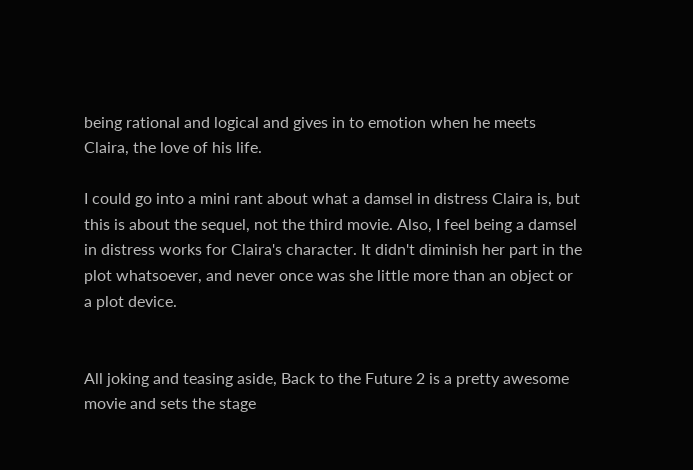being rational and logical and gives in to emotion when he meets Claira, the love of his life.

I could go into a mini rant about what a damsel in distress Claira is, but this is about the sequel, not the third movie. Also, I feel being a damsel in distress works for Claira's character. It didn't diminish her part in the plot whatsoever, and never once was she little more than an object or a plot device.


All joking and teasing aside, Back to the Future 2 is a pretty awesome movie and sets the stage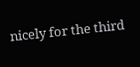nicely for the third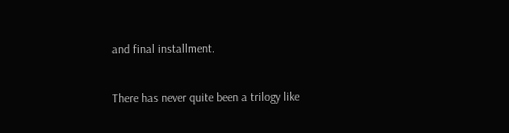and final installment.

There has never quite been a trilogy like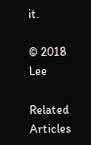it.

© 2018 Lee

Related Articles